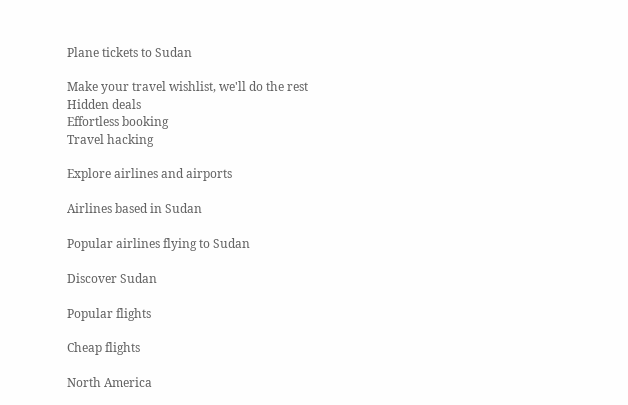Plane tickets to Sudan

Make your travel wishlist, we'll do the rest
Hidden deals
Effortless booking
Travel hacking

Explore airlines and airports

Airlines based in Sudan

Popular airlines flying to Sudan

Discover Sudan

Popular flights

Cheap flights

North America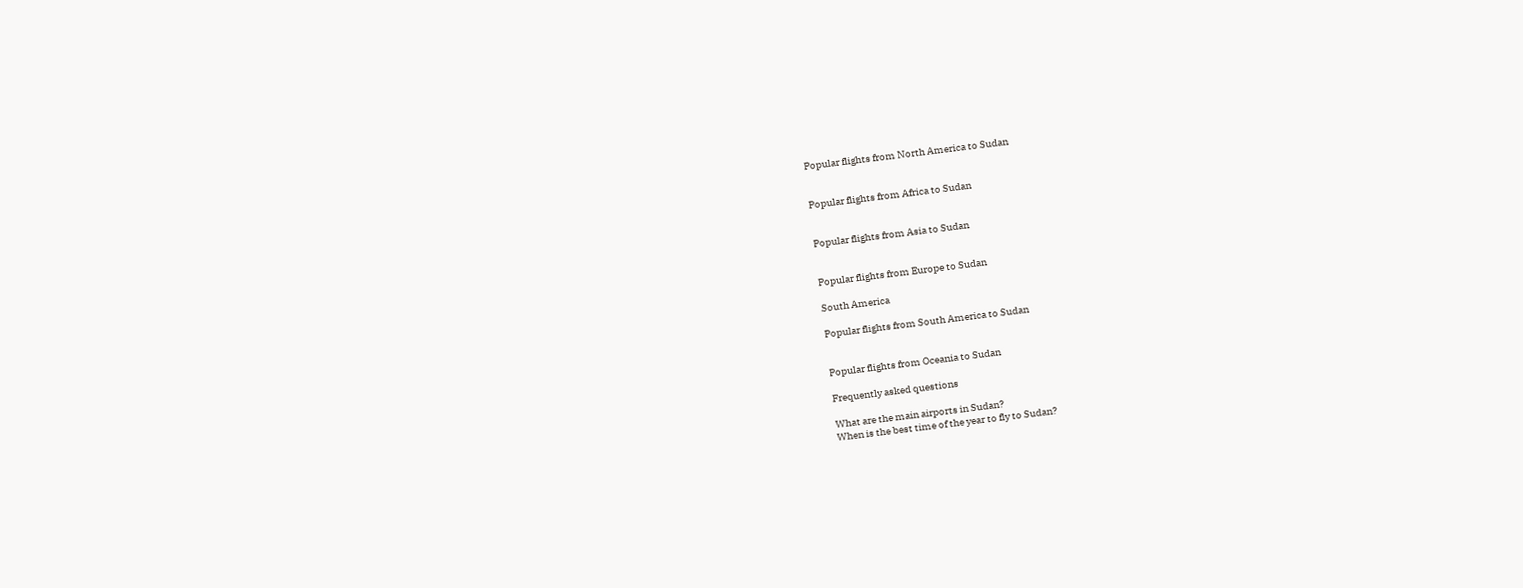Popular flights from North America to Sudan


Popular flights from Africa to Sudan


Popular flights from Asia to Sudan


Popular flights from Europe to Sudan

South America

Popular flights from South America to Sudan


Popular flights from Oceania to Sudan

Frequently asked questions

What are the main airports in Sudan?
When is the best time of the year to fly to Sudan?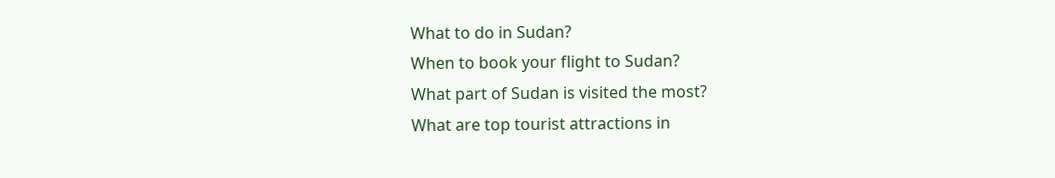What to do in Sudan?
When to book your flight to Sudan?
What part of Sudan is visited the most?
What are top tourist attractions in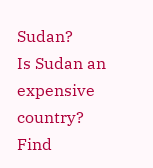Sudan?
Is Sudan an expensive country?
Find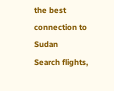the best connection to Sudan
Search flights,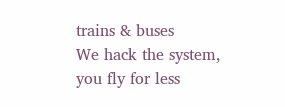trains & buses
We hack the system,
you fly for less